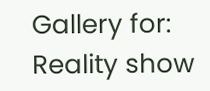Gallery for: Reality show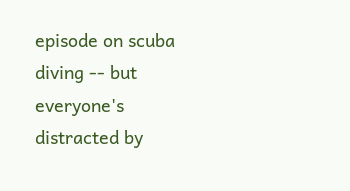episode on scuba diving -- but everyone's distracted by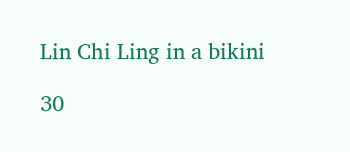Lin Chi Ling in a bikini

30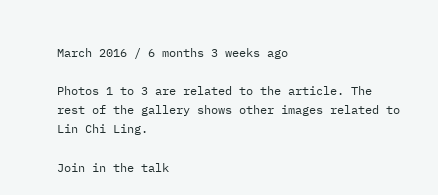March 2016 / 6 months 3 weeks ago

Photos 1 to 3 are related to the article. The rest of the gallery shows other images related to Lin Chi Ling.

Join in the talk